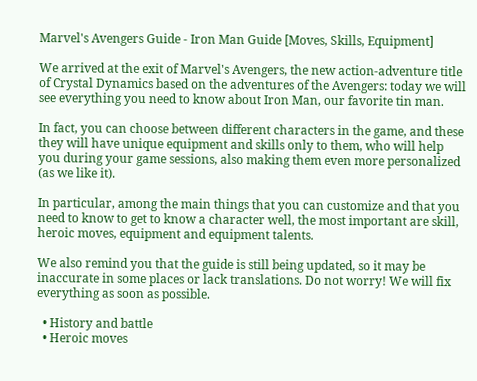Marvel's Avengers Guide - Iron Man Guide [Moves, Skills, Equipment]

We arrived at the exit of Marvel's Avengers, the new action-adventure title of Crystal Dynamics based on the adventures of the Avengers: today we will see everything you need to know about Iron Man, our favorite tin man.

In fact, you can choose between different characters in the game, and these they will have unique equipment and skills only to them, who will help you during your game sessions, also making them even more personalized (as we like it).

In particular, among the main things that you can customize and that you need to know to get to know a character well, the most important are skill, heroic moves, equipment and equipment talents.

We also remind you that the guide is still being updated, so it may be inaccurate in some places or lack translations. Do not worry! We will fix everything as soon as possible.

  • History and battle
  • Heroic moves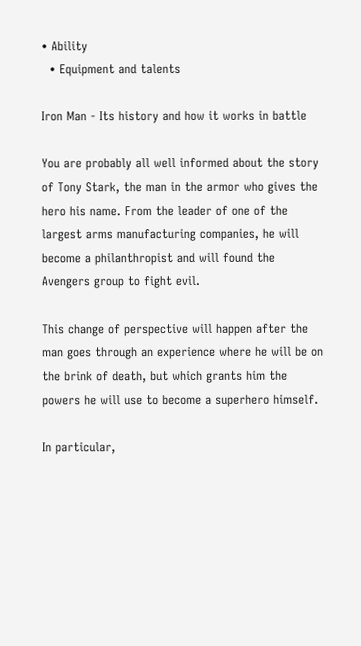• Ability
  • Equipment and talents

Iron Man - Its history and how it works in battle

You are probably all well informed about the story of Tony Stark, the man in the armor who gives the hero his name. From the leader of one of the largest arms manufacturing companies, he will become a philanthropist and will found the Avengers group to fight evil.

This change of perspective will happen after the man goes through an experience where he will be on the brink of death, but which grants him the powers he will use to become a superhero himself.

In particular,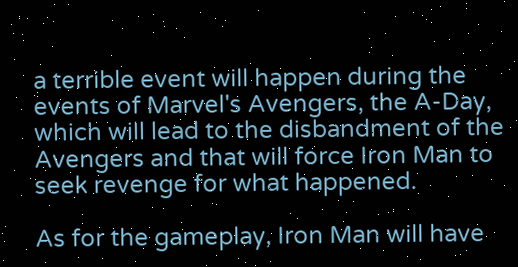a terrible event will happen during the events of Marvel's Avengers, the A-Day, which will lead to the disbandment of the Avengers and that will force Iron Man to seek revenge for what happened.

As for the gameplay, Iron Man will have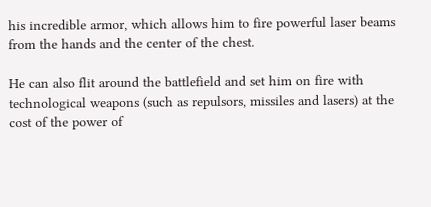his incredible armor, which allows him to fire powerful laser beams from the hands and the center of the chest.

He can also flit around the battlefield and set him on fire with technological weapons (such as repulsors, missiles and lasers) at the cost of the power of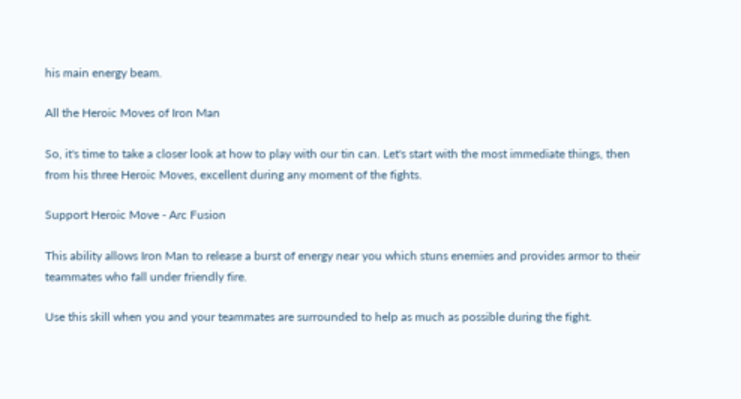his main energy beam.

All the Heroic Moves of Iron Man

So, it's time to take a closer look at how to play with our tin can. Let's start with the most immediate things, then from his three Heroic Moves, excellent during any moment of the fights.

Support Heroic Move - Arc Fusion

This ability allows Iron Man to release a burst of energy near you which stuns enemies and provides armor to their teammates who fall under friendly fire.

Use this skill when you and your teammates are surrounded to help as much as possible during the fight.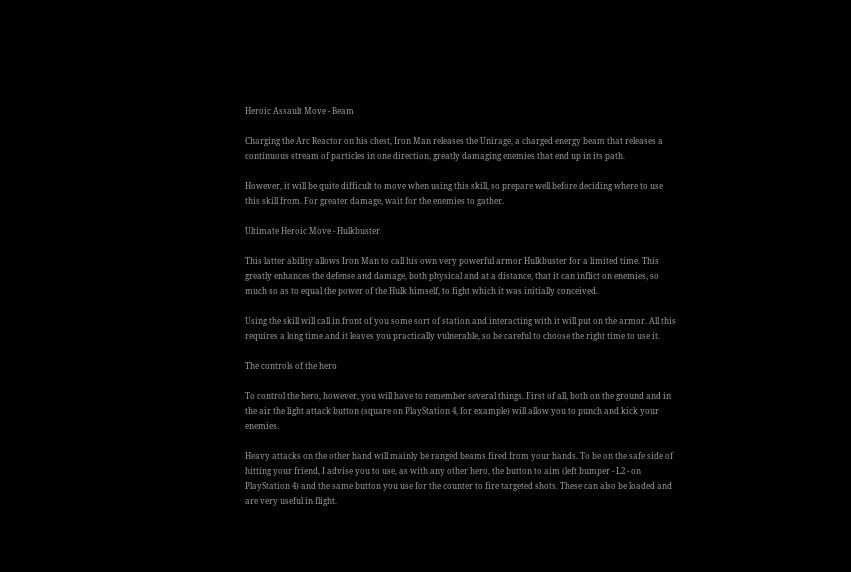Heroic Assault Move - Beam

Charging the Arc Reactor on his chest, Iron Man releases the Unirage, a charged energy beam that releases a continuous stream of particles in one direction, greatly damaging enemies that end up in its path.

However, it will be quite difficult to move when using this skill, so prepare well before deciding where to use this skill from. For greater damage, wait for the enemies to gather.

Ultimate Heroic Move - Hulkbuster

This latter ability allows Iron Man to call his own very powerful armor Hulkbuster for a limited time. This greatly enhances the defense and damage, both physical and at a distance, that it can inflict on enemies, so much so as to equal the power of the Hulk himself, to fight which it was initially conceived.

Using the skill will call in front of you some sort of station and interacting with it will put on the armor. All this requires a long time and it leaves you practically vulnerable, so be careful to choose the right time to use it.

The controls of the hero

To control the hero, however, you will have to remember several things. First of all, both on the ground and in the air the light attack button (square on PlayStation 4, for example) will allow you to punch and kick your enemies.

Heavy attacks on the other hand will mainly be ranged beams fired from your hands. To be on the safe side of hitting your friend, I advise you to use, as with any other hero, the button to aim (left bumper - L2 - on PlayStation 4) and the same button you use for the counter to fire targeted shots. These can also be loaded and are very useful in flight.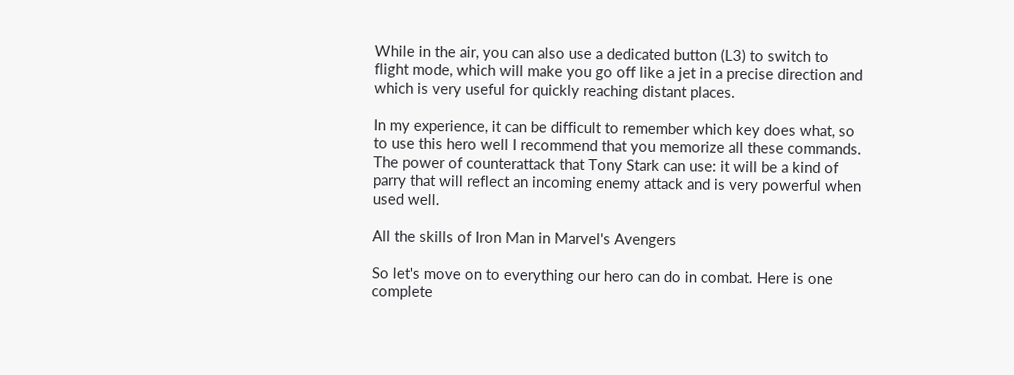While in the air, you can also use a dedicated button (L3) to switch to flight mode, which will make you go off like a jet in a precise direction and which is very useful for quickly reaching distant places.

In my experience, it can be difficult to remember which key does what, so to use this hero well I recommend that you memorize all these commands. The power of counterattack that Tony Stark can use: it will be a kind of parry that will reflect an incoming enemy attack and is very powerful when used well.

All the skills of Iron Man in Marvel's Avengers

So let's move on to everything our hero can do in combat. Here is one complete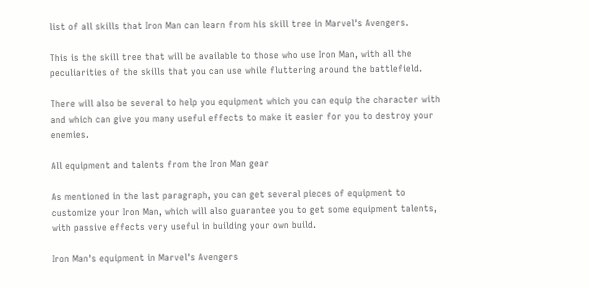list of all skills that Iron Man can learn from his skill tree in Marvel's Avengers.

This is the skill tree that will be available to those who use Iron Man, with all the peculiarities of the skills that you can use while fluttering around the battlefield.

There will also be several to help you equipment which you can equip the character with and which can give you many useful effects to make it easier for you to destroy your enemies.

All equipment and talents from the Iron Man gear

As mentioned in the last paragraph, you can get several pieces of equipment to customize your Iron Man, which will also guarantee you to get some equipment talents, with passive effects very useful in building your own build.

Iron Man's equipment in Marvel's Avengers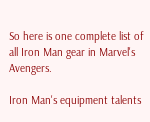So here is one complete list of all Iron Man gear in Marvel's Avengers.

Iron Man's equipment talents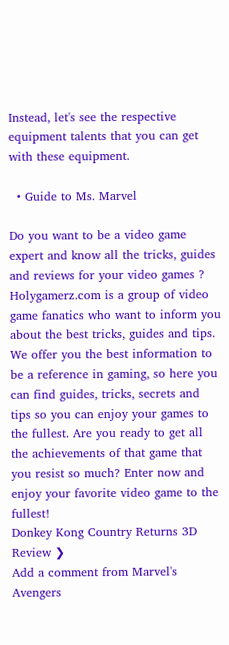Instead, let's see the respective equipment talents that you can get with these equipment.

  • Guide to Ms. Marvel

Do you want to be a video game expert and know all the tricks, guides and reviews for your video games ? Holygamerz.com is a group of video game fanatics who want to inform you about the best tricks, guides and tips. We offer you the best information to be a reference in gaming, so here you can find guides, tricks, secrets and tips so you can enjoy your games to the fullest. Are you ready to get all the achievements of that game that you resist so much? Enter now and enjoy your favorite video game to the fullest!
Donkey Kong Country Returns 3D Review ❯
Add a comment from Marvel's Avengers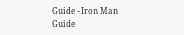Guide - Iron Man Guide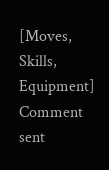[Moves, Skills, Equipment]
Comment sent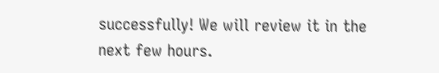successfully! We will review it in the next few hours.